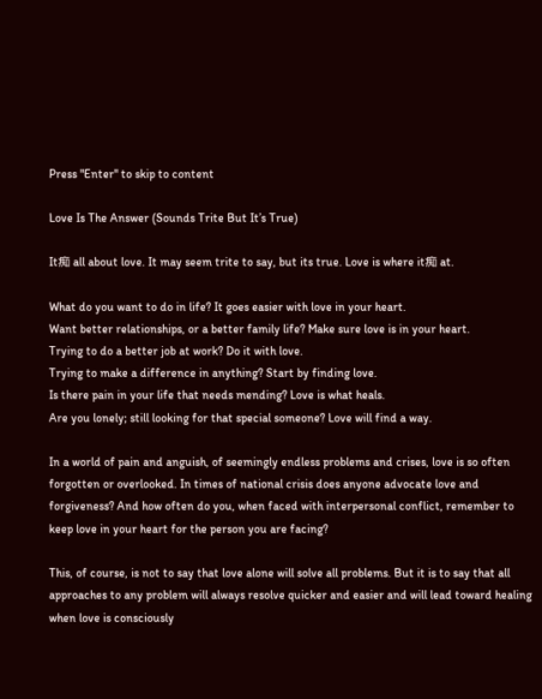Press "Enter" to skip to content

Love Is The Answer (Sounds Trite But It’s True)

It痴 all about love. It may seem trite to say, but its true. Love is where it痴 at.

What do you want to do in life? It goes easier with love in your heart.
Want better relationships, or a better family life? Make sure love is in your heart.
Trying to do a better job at work? Do it with love.
Trying to make a difference in anything? Start by finding love.
Is there pain in your life that needs mending? Love is what heals.
Are you lonely; still looking for that special someone? Love will find a way.

In a world of pain and anguish, of seemingly endless problems and crises, love is so often forgotten or overlooked. In times of national crisis does anyone advocate love and forgiveness? And how often do you, when faced with interpersonal conflict, remember to keep love in your heart for the person you are facing?

This, of course, is not to say that love alone will solve all problems. But it is to say that all approaches to any problem will always resolve quicker and easier and will lead toward healing when love is consciously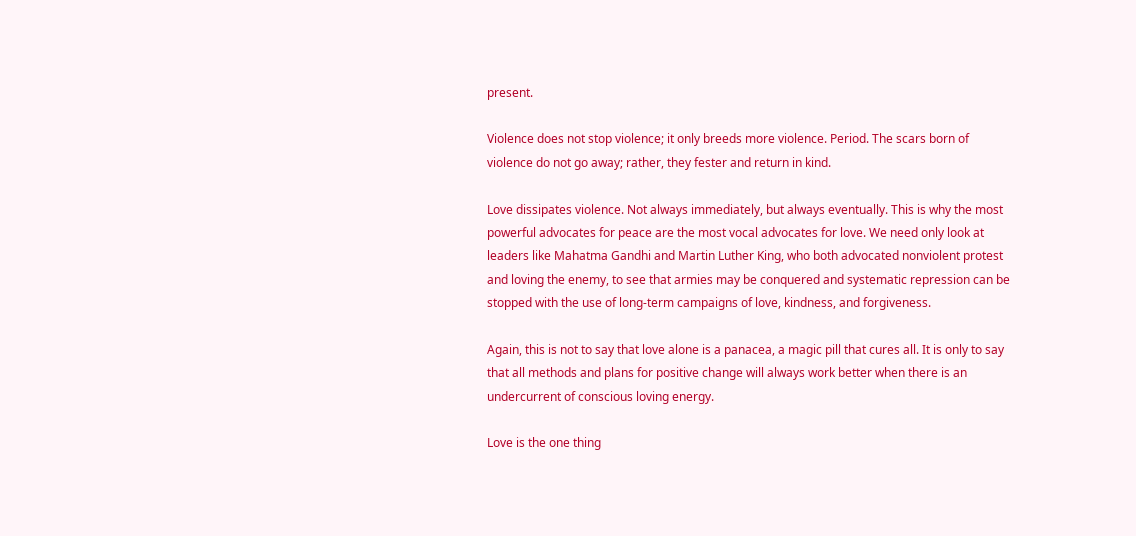present.

Violence does not stop violence; it only breeds more violence. Period. The scars born of violence do not go away; rather, they fester and return in kind.

Love dissipates violence. Not always immediately, but always eventually. This is why the most powerful advocates for peace are the most vocal advocates for love. We need only look at leaders like Mahatma Gandhi and Martin Luther King, who both advocated nonviolent protest and loving the enemy, to see that armies may be conquered and systematic repression can be stopped with the use of long-term campaigns of love, kindness, and forgiveness.

Again, this is not to say that love alone is a panacea, a magic pill that cures all. It is only to say that all methods and plans for positive change will always work better when there is an undercurrent of conscious loving energy.

Love is the one thing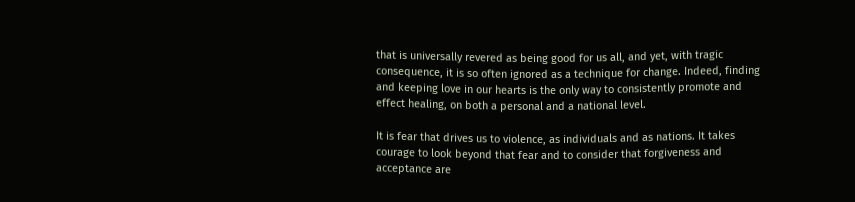that is universally revered as being good for us all, and yet, with tragic consequence, it is so often ignored as a technique for change. Indeed, finding and keeping love in our hearts is the only way to consistently promote and effect healing, on both a personal and a national level.

It is fear that drives us to violence, as individuals and as nations. It takes courage to look beyond that fear and to consider that forgiveness and acceptance are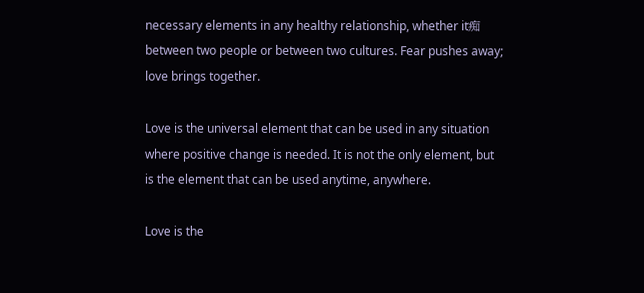necessary elements in any healthy relationship, whether it痴 between two people or between two cultures. Fear pushes away; love brings together.

Love is the universal element that can be used in any situation where positive change is needed. It is not the only element, but is the element that can be used anytime, anywhere.

Love is the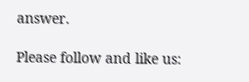answer.

Please follow and like us: